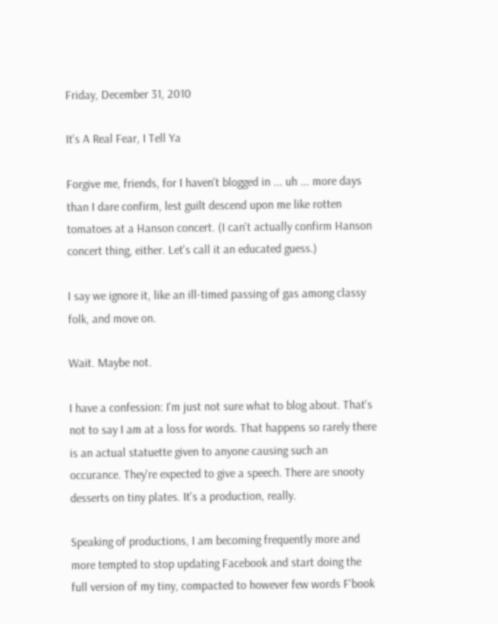Friday, December 31, 2010

It's A Real Fear, I Tell Ya

Forgive me, friends, for I haven't blogged in ... uh ... more days than I dare confirm, lest guilt descend upon me like rotten tomatoes at a Hanson concert. (I can't actually confirm Hanson concert thing, either. Let's call it an educated guess.)

I say we ignore it, like an ill-timed passing of gas among classy folk, and move on.

Wait. Maybe not.

I have a confession: I'm just not sure what to blog about. That's not to say I am at a loss for words. That happens so rarely there is an actual statuette given to anyone causing such an occurance. They're expected to give a speech. There are snooty desserts on tiny plates. It's a production, really.

Speaking of productions, I am becoming frequently more and more tempted to stop updating Facebook and start doing the full version of my tiny, compacted to however few words F'book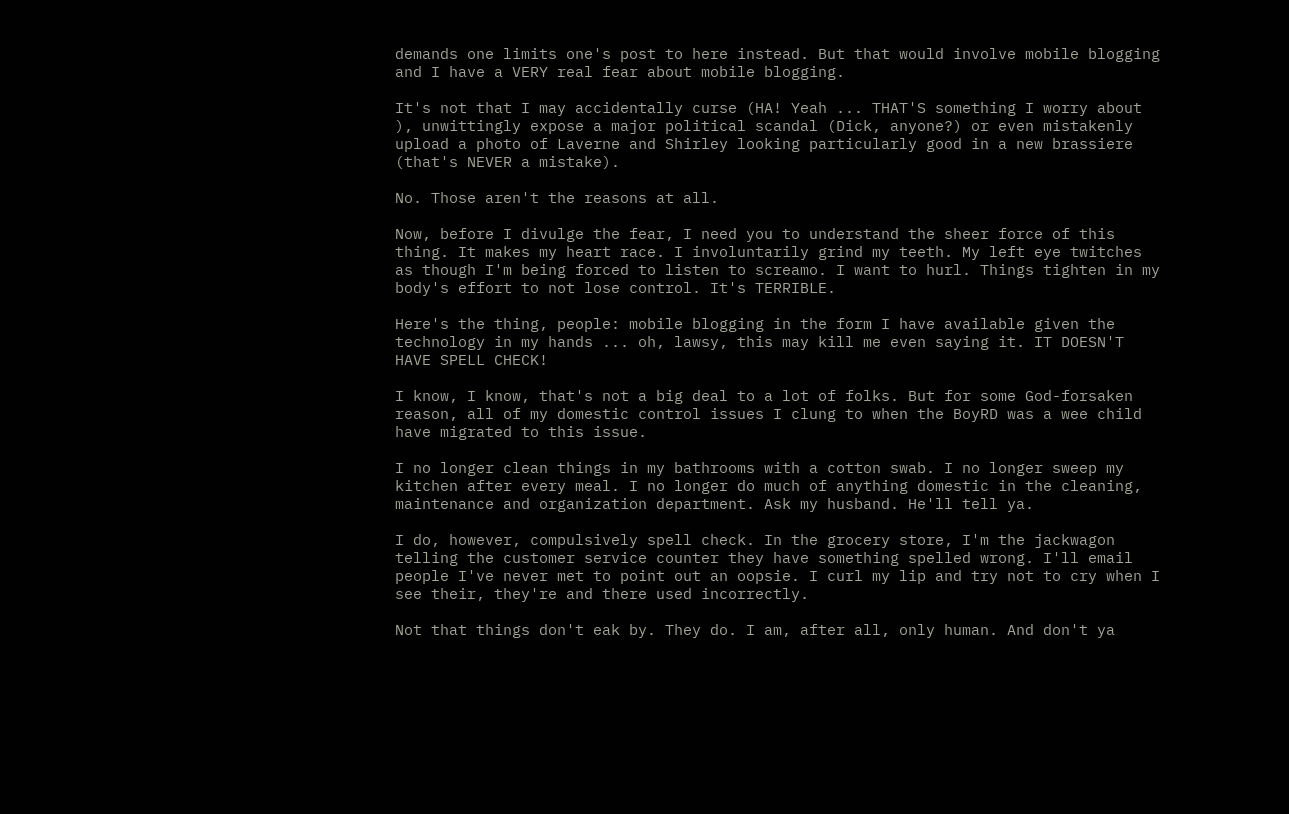demands one limits one's post to here instead. But that would involve mobile blogging and I have a VERY real fear about mobile blogging.

It's not that I may accidentally curse (HA! Yeah ... THAT'S something I worry about ), unwittingly expose a major political scandal (Dick, anyone?) or even mistakenly upload a photo of Laverne and Shirley looking particularly good in a new brassiere (that's NEVER a mistake).

No. Those aren't the reasons at all.

Now, before I divulge the fear, I need you to understand the sheer force of this thing. It makes my heart race. I involuntarily grind my teeth. My left eye twitches as though I'm being forced to listen to screamo. I want to hurl. Things tighten in my body's effort to not lose control. It's TERRIBLE.

Here's the thing, people: mobile blogging in the form I have available given the technology in my hands ... oh, lawsy, this may kill me even saying it. IT DOESN'T HAVE SPELL CHECK!

I know, I know, that's not a big deal to a lot of folks. But for some God-forsaken reason, all of my domestic control issues I clung to when the BoyRD was a wee child have migrated to this issue.

I no longer clean things in my bathrooms with a cotton swab. I no longer sweep my kitchen after every meal. I no longer do much of anything domestic in the cleaning, maintenance and organization department. Ask my husband. He'll tell ya.

I do, however, compulsively spell check. In the grocery store, I'm the jackwagon telling the customer service counter they have something spelled wrong. I'll email people I've never met to point out an oopsie. I curl my lip and try not to cry when I see their, they're and there used incorrectly.

Not that things don't eak by. They do. I am, after all, only human. And don't ya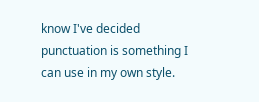know I've decided punctuation is something I can use in my own style.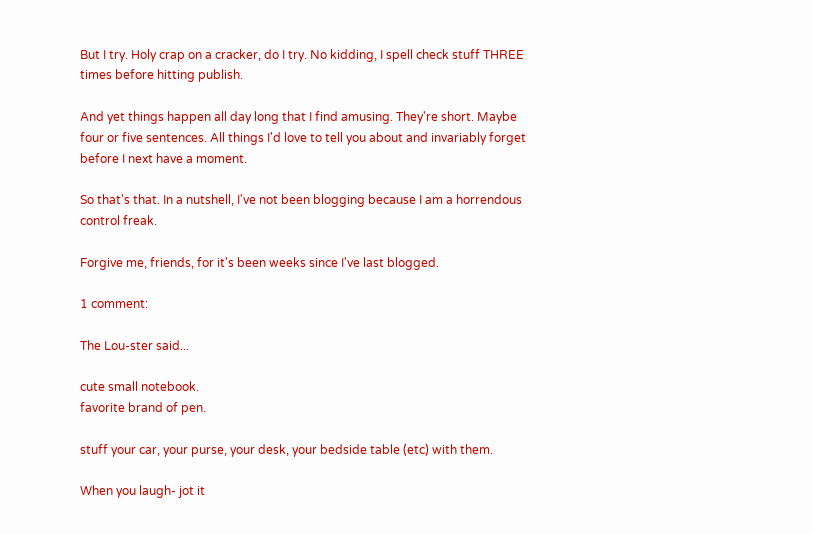But I try. Holy crap on a cracker, do I try. No kidding, I spell check stuff THREE times before hitting publish.

And yet things happen all day long that I find amusing. They're short. Maybe four or five sentences. All things I'd love to tell you about and invariably forget before I next have a moment.

So that's that. In a nutshell, I've not been blogging because I am a horrendous control freak.

Forgive me, friends, for it's been weeks since I've last blogged.

1 comment:

The Lou-ster said...

cute small notebook.
favorite brand of pen.

stuff your car, your purse, your desk, your bedside table (etc) with them.

When you laugh- jot it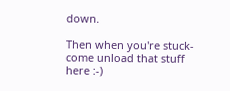down.

Then when you're stuck- come unload that stuff here :-)